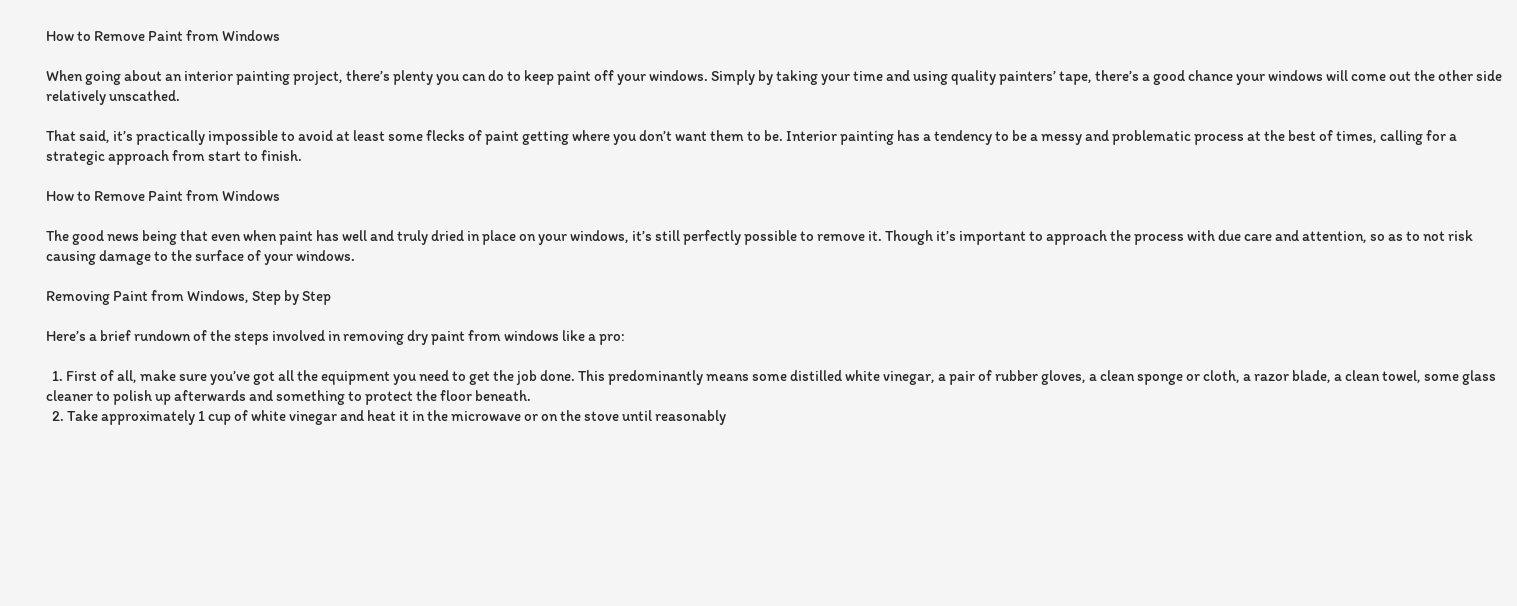How to Remove Paint from Windows

When going about an interior painting project, there’s plenty you can do to keep paint off your windows. Simply by taking your time and using quality painters’ tape, there’s a good chance your windows will come out the other side relatively unscathed.

That said, it’s practically impossible to avoid at least some flecks of paint getting where you don’t want them to be. Interior painting has a tendency to be a messy and problematic process at the best of times, calling for a strategic approach from start to finish.

How to Remove Paint from Windows

The good news being that even when paint has well and truly dried in place on your windows, it’s still perfectly possible to remove it. Though it’s important to approach the process with due care and attention, so as to not risk causing damage to the surface of your windows.

Removing Paint from Windows, Step by Step

Here’s a brief rundown of the steps involved in removing dry paint from windows like a pro:

  1. First of all, make sure you’ve got all the equipment you need to get the job done. This predominantly means some distilled white vinegar, a pair of rubber gloves, a clean sponge or cloth, a razor blade, a clean towel, some glass cleaner to polish up afterwards and something to protect the floor beneath.
  2. Take approximately 1 cup of white vinegar and heat it in the microwave or on the stove until reasonably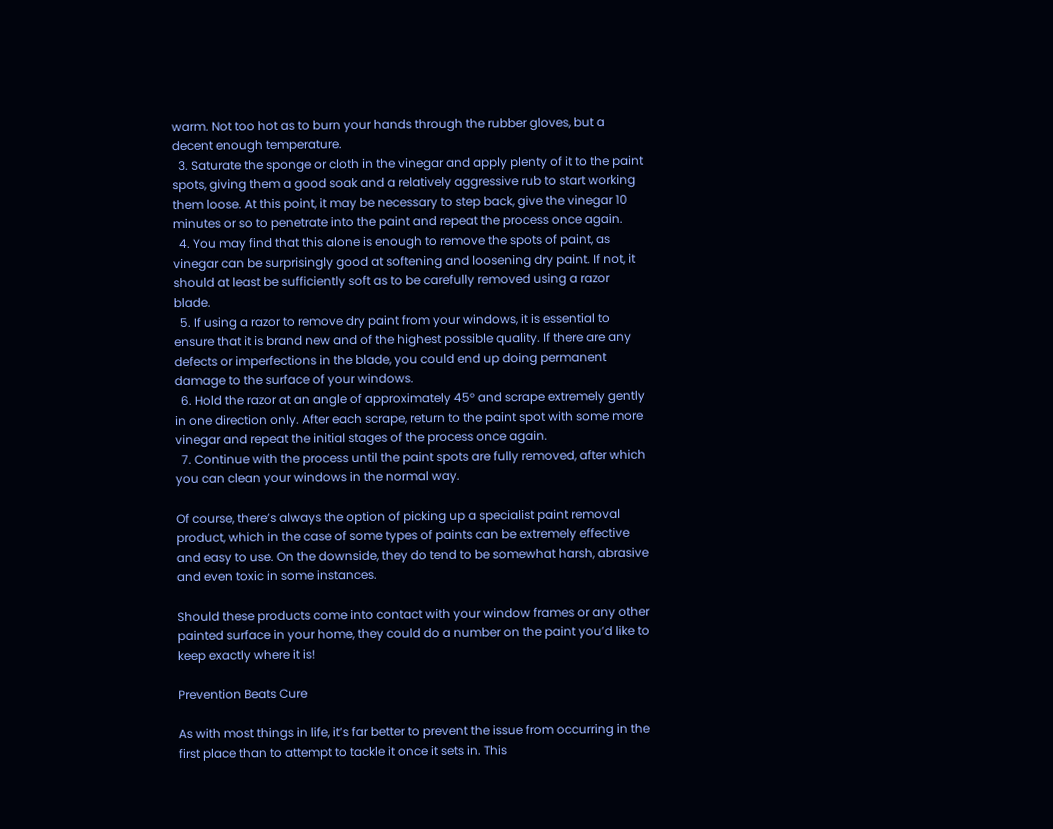warm. Not too hot as to burn your hands through the rubber gloves, but a decent enough temperature.
  3. Saturate the sponge or cloth in the vinegar and apply plenty of it to the paint spots, giving them a good soak and a relatively aggressive rub to start working them loose. At this point, it may be necessary to step back, give the vinegar 10 minutes or so to penetrate into the paint and repeat the process once again.
  4. You may find that this alone is enough to remove the spots of paint, as vinegar can be surprisingly good at softening and loosening dry paint. If not, it should at least be sufficiently soft as to be carefully removed using a razor blade.
  5. If using a razor to remove dry paint from your windows, it is essential to ensure that it is brand new and of the highest possible quality. If there are any defects or imperfections in the blade, you could end up doing permanent damage to the surface of your windows.
  6. Hold the razor at an angle of approximately 45° and scrape extremely gently in one direction only. After each scrape, return to the paint spot with some more vinegar and repeat the initial stages of the process once again.
  7. Continue with the process until the paint spots are fully removed, after which you can clean your windows in the normal way.

Of course, there’s always the option of picking up a specialist paint removal product, which in the case of some types of paints can be extremely effective and easy to use. On the downside, they do tend to be somewhat harsh, abrasive and even toxic in some instances.

Should these products come into contact with your window frames or any other painted surface in your home, they could do a number on the paint you’d like to keep exactly where it is!

Prevention Beats Cure

As with most things in life, it’s far better to prevent the issue from occurring in the first place than to attempt to tackle it once it sets in. This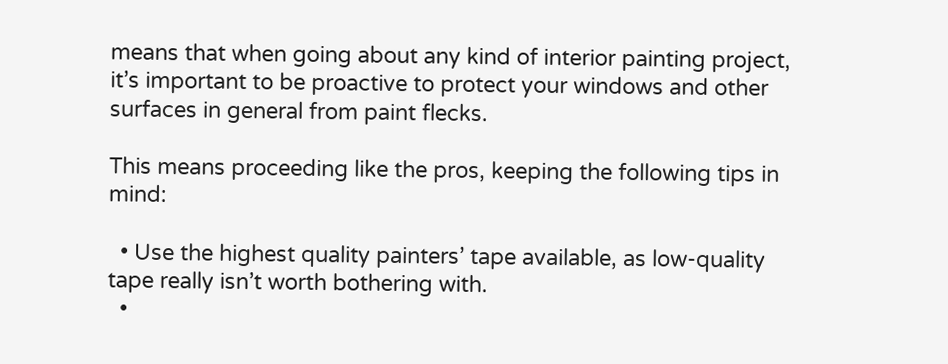means that when going about any kind of interior painting project, it’s important to be proactive to protect your windows and other surfaces in general from paint flecks.

This means proceeding like the pros, keeping the following tips in mind:

  • Use the highest quality painters’ tape available, as low-quality tape really isn’t worth bothering with.
  •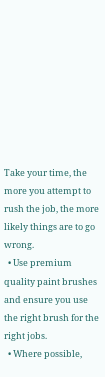Take your time, the more you attempt to rush the job, the more likely things are to go wrong.
  • Use premium quality paint brushes and ensure you use the right brush for the right jobs.
  • Where possible,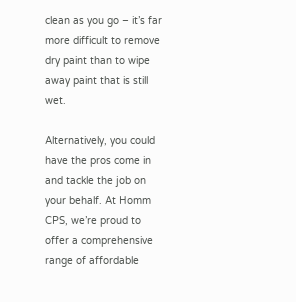clean as you go – it’s far more difficult to remove dry paint than to wipe away paint that is still wet.

Alternatively, you could have the pros come in and tackle the job on your behalf. At Homm CPS, we’re proud to offer a comprehensive range of affordable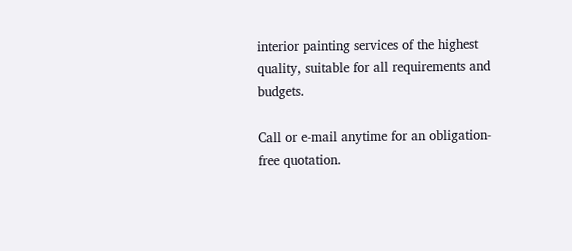interior painting services of the highest quality, suitable for all requirements and budgets.

Call or e-mail anytime for an obligation-free quotation.